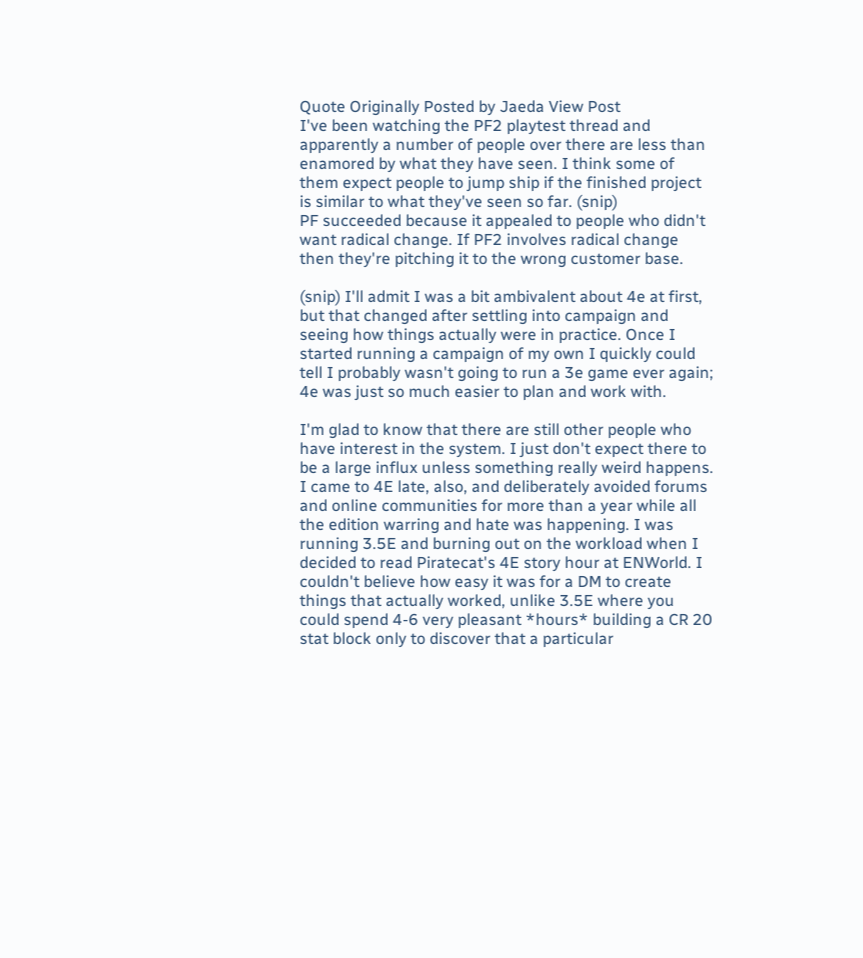Quote Originally Posted by Jaeda View Post
I've been watching the PF2 playtest thread and apparently a number of people over there are less than enamored by what they have seen. I think some of them expect people to jump ship if the finished project is similar to what they've seen so far. (snip)
PF succeeded because it appealed to people who didn't want radical change. If PF2 involves radical change then they're pitching it to the wrong customer base.

(snip) I'll admit I was a bit ambivalent about 4e at first, but that changed after settling into campaign and seeing how things actually were in practice. Once I started running a campaign of my own I quickly could tell I probably wasn't going to run a 3e game ever again; 4e was just so much easier to plan and work with.

I'm glad to know that there are still other people who have interest in the system. I just don't expect there to be a large influx unless something really weird happens.
I came to 4E late, also, and deliberately avoided forums and online communities for more than a year while all the edition warring and hate was happening. I was running 3.5E and burning out on the workload when I decided to read Piratecat's 4E story hour at ENWorld. I couldn't believe how easy it was for a DM to create things that actually worked, unlike 3.5E where you could spend 4-6 very pleasant *hours* building a CR 20 stat block only to discover that a particular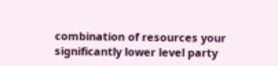combination of resources your significantly lower level party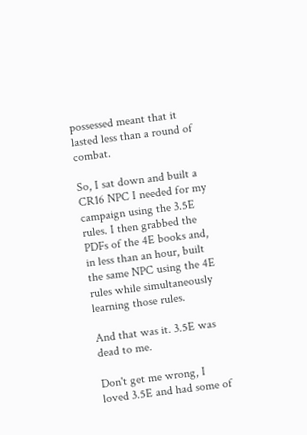possessed meant that it lasted less than a round of combat.

So, I sat down and built a CR16 NPC I needed for my campaign using the 3.5E rules. I then grabbed the PDFs of the 4E books and, in less than an hour, built the same NPC using the 4E rules while simultaneously learning those rules.

And that was it. 3.5E was dead to me.

Don't get me wrong, I loved 3.5E and had some of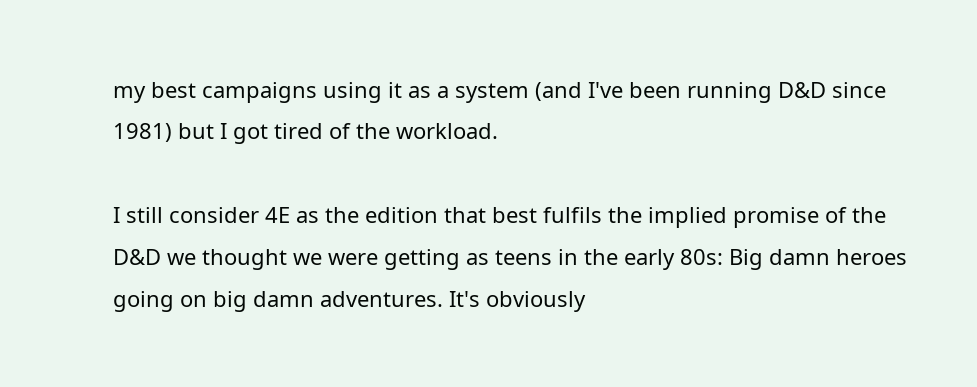my best campaigns using it as a system (and I've been running D&D since 1981) but I got tired of the workload.

I still consider 4E as the edition that best fulfils the implied promise of the D&D we thought we were getting as teens in the early 80s: Big damn heroes going on big damn adventures. It's obviously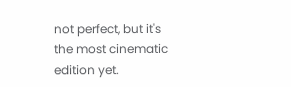not perfect, but it's the most cinematic edition yet.